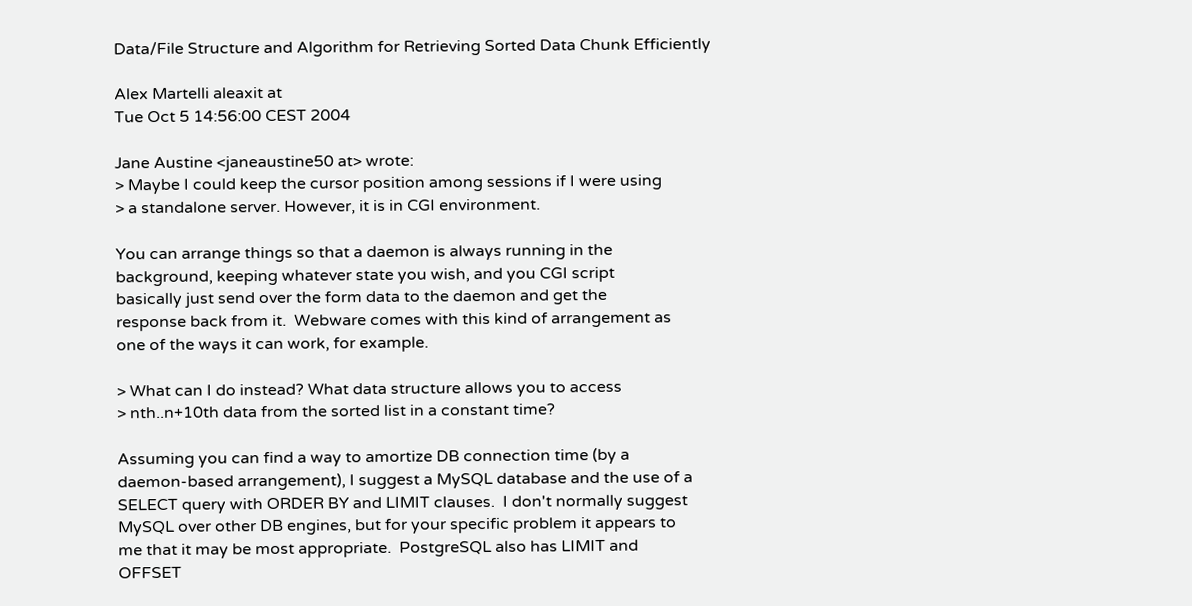Data/File Structure and Algorithm for Retrieving Sorted Data Chunk Efficiently

Alex Martelli aleaxit at
Tue Oct 5 14:56:00 CEST 2004

Jane Austine <janeaustine50 at> wrote:
> Maybe I could keep the cursor position among sessions if I were using
> a standalone server. However, it is in CGI environment.

You can arrange things so that a daemon is always running in the
background, keeping whatever state you wish, and you CGI script
basically just send over the form data to the daemon and get the
response back from it.  Webware comes with this kind of arrangement as
one of the ways it can work, for example.

> What can I do instead? What data structure allows you to access
> nth..n+10th data from the sorted list in a constant time?

Assuming you can find a way to amortize DB connection time (by a
daemon-based arrangement), I suggest a MySQL database and the use of a
SELECT query with ORDER BY and LIMIT clauses.  I don't normally suggest
MySQL over other DB engines, but for your specific problem it appears to
me that it may be most appropriate.  PostgreSQL also has LIMIT and
OFFSET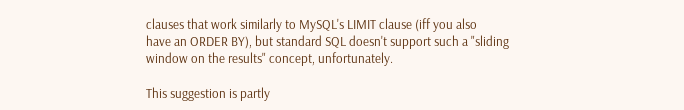clauses that work similarly to MySQL's LIMIT clause (iff you also
have an ORDER BY), but standard SQL doesn't support such a "sliding
window on the results" concept, unfortunately.

This suggestion is partly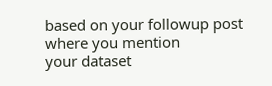based on your followup post where you mention
your dataset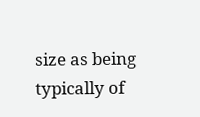size as being typically of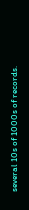several 10s of 1000s of records.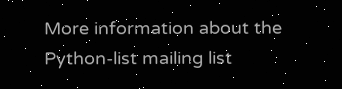More information about the Python-list mailing list